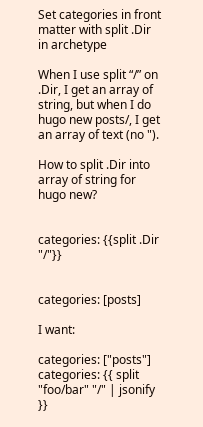Set categories in front matter with split .Dir in archetype

When I use split “/” on .Dir, I get an array of string, but when I do hugo new posts/, I get an array of text (no ").

How to split .Dir into array of string for hugo new?


categories: {{split .Dir "/"}}


categories: [posts]

I want:

categories: ["posts"]
categories: {{ split "foo/bar" "/" | jsonify }}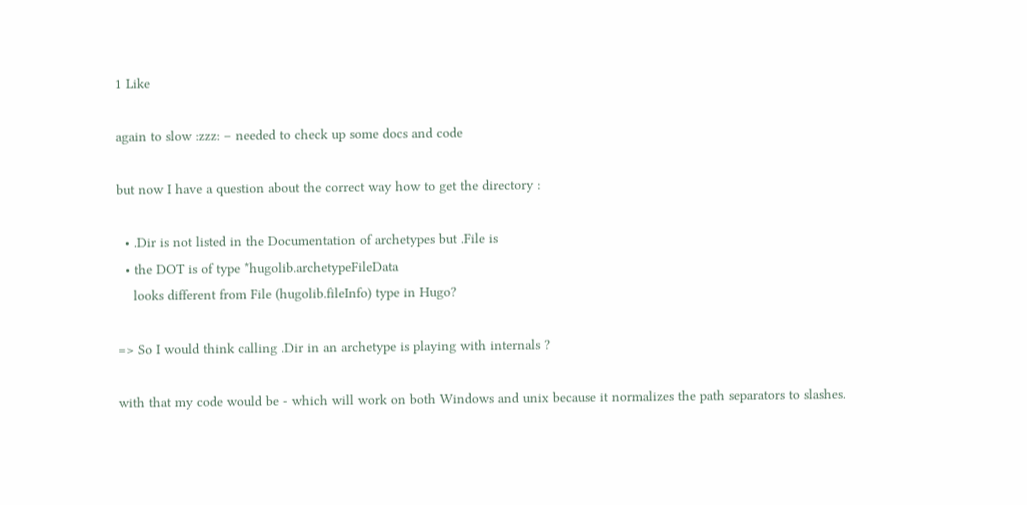1 Like

again to slow :zzz: – needed to check up some docs and code

but now I have a question about the correct way how to get the directory :

  • .Dir is not listed in the Documentation of archetypes but .File is
  • the DOT is of type *hugolib.archetypeFileData
    looks different from File (hugolib.fileInfo) type in Hugo?

=> So I would think calling .Dir in an archetype is playing with internals ?

with that my code would be - which will work on both Windows and unix because it normalizes the path separators to slashes.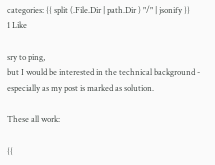categories: {{ split (.File.Dir | path.Dir ) "/" | jsonify }}
1 Like

sry to ping,
but I would be interested in the technical background - especially as my post is marked as solution.

These all work:

{{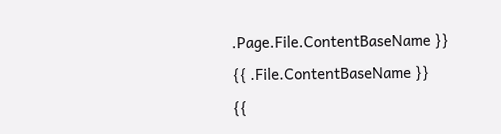.Page.File.ContentBaseName }}
{{ .File.ContentBaseName }}
{{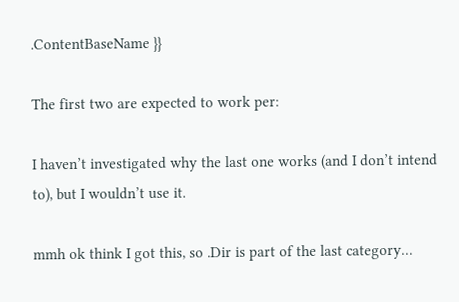.ContentBaseName }}

The first two are expected to work per:

I haven’t investigated why the last one works (and I don’t intend to), but I wouldn’t use it.

mmh ok think I got this, so .Dir is part of the last category…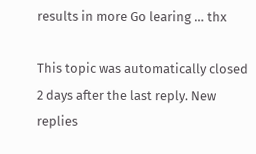results in more Go learing … thx

This topic was automatically closed 2 days after the last reply. New replies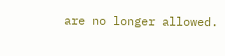are no longer allowed.